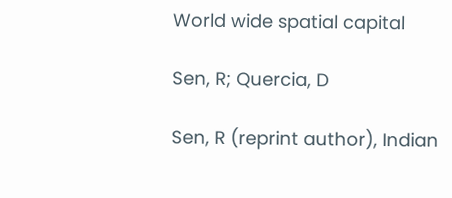World wide spatial capital

Sen, R; Quercia, D

Sen, R (reprint author), Indian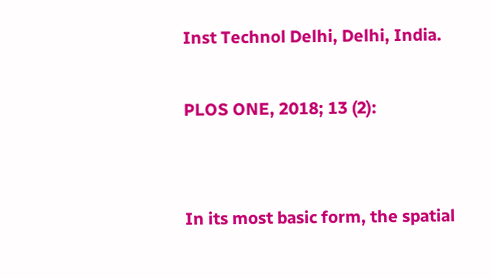Inst Technol Delhi, Delhi, India.

PLOS ONE, 2018; 13 (2):


In its most basic form, the spatial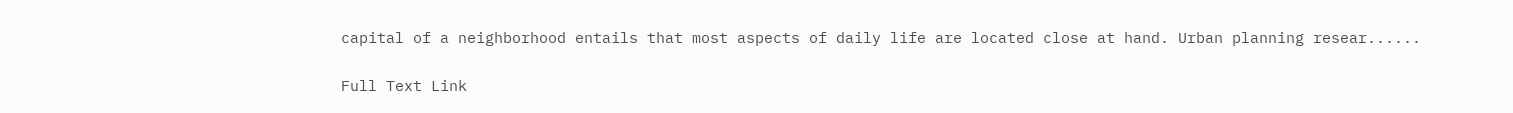capital of a neighborhood entails that most aspects of daily life are located close at hand. Urban planning resear......

Full Text Link